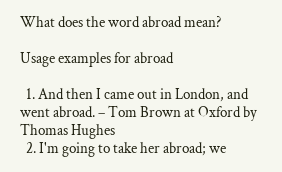What does the word abroad mean?

Usage examples for abroad

  1. And then I came out in London, and went abroad. – Tom Brown at Oxford by Thomas Hughes
  2. I'm going to take her abroad; we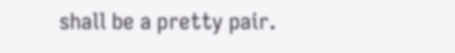shall be a pretty pair.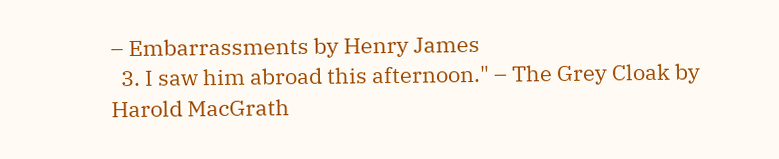– Embarrassments by Henry James
  3. I saw him abroad this afternoon." – The Grey Cloak by Harold MacGrath